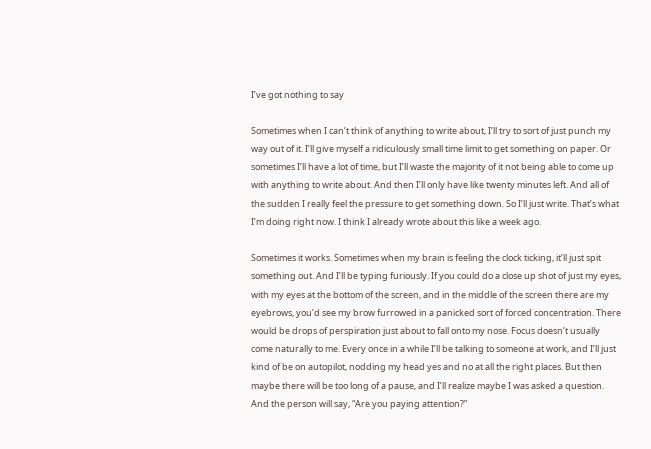I’ve got nothing to say

Sometimes when I can’t think of anything to write about, I’ll try to sort of just punch my way out of it. I’ll give myself a ridiculously small time limit to get something on paper. Or sometimes I’ll have a lot of time, but I’ll waste the majority of it not being able to come up with anything to write about. And then I’ll only have like twenty minutes left. And all of the sudden I really feel the pressure to get something down. So I’ll just write. That’s what I’m doing right now. I think I already wrote about this like a week ago.

Sometimes it works. Sometimes when my brain is feeling the clock ticking, it’ll just spit something out. And I’ll be typing furiously. If you could do a close up shot of just my eyes, with my eyes at the bottom of the screen, and in the middle of the screen there are my eyebrows, you’d see my brow furrowed in a panicked sort of forced concentration. There would be drops of perspiration just about to fall onto my nose. Focus doesn’t usually come naturally to me. Every once in a while I’ll be talking to someone at work, and I’ll just kind of be on autopilot, nodding my head yes and no at all the right places. But then maybe there will be too long of a pause, and I’ll realize maybe I was asked a question. And the person will say, “Are you paying attention?”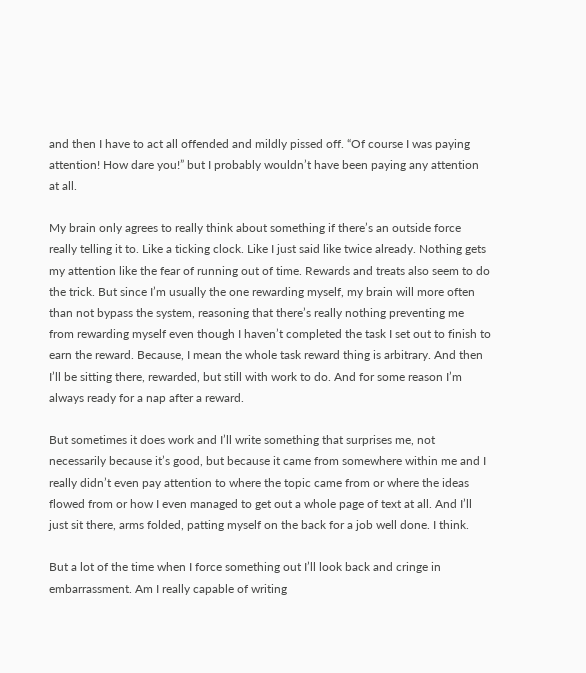and then I have to act all offended and mildly pissed off. “Of course I was paying attention! How dare you!” but I probably wouldn’t have been paying any attention at all.

My brain only agrees to really think about something if there’s an outside force really telling it to. Like a ticking clock. Like I just said like twice already. Nothing gets my attention like the fear of running out of time. Rewards and treats also seem to do the trick. But since I’m usually the one rewarding myself, my brain will more often than not bypass the system, reasoning that there’s really nothing preventing me from rewarding myself even though I haven’t completed the task I set out to finish to earn the reward. Because, I mean the whole task reward thing is arbitrary. And then I’ll be sitting there, rewarded, but still with work to do. And for some reason I’m always ready for a nap after a reward.

But sometimes it does work and I’ll write something that surprises me, not necessarily because it’s good, but because it came from somewhere within me and I really didn’t even pay attention to where the topic came from or where the ideas flowed from or how I even managed to get out a whole page of text at all. And I’ll just sit there, arms folded, patting myself on the back for a job well done. I think.

But a lot of the time when I force something out I’ll look back and cringe in embarrassment. Am I really capable of writing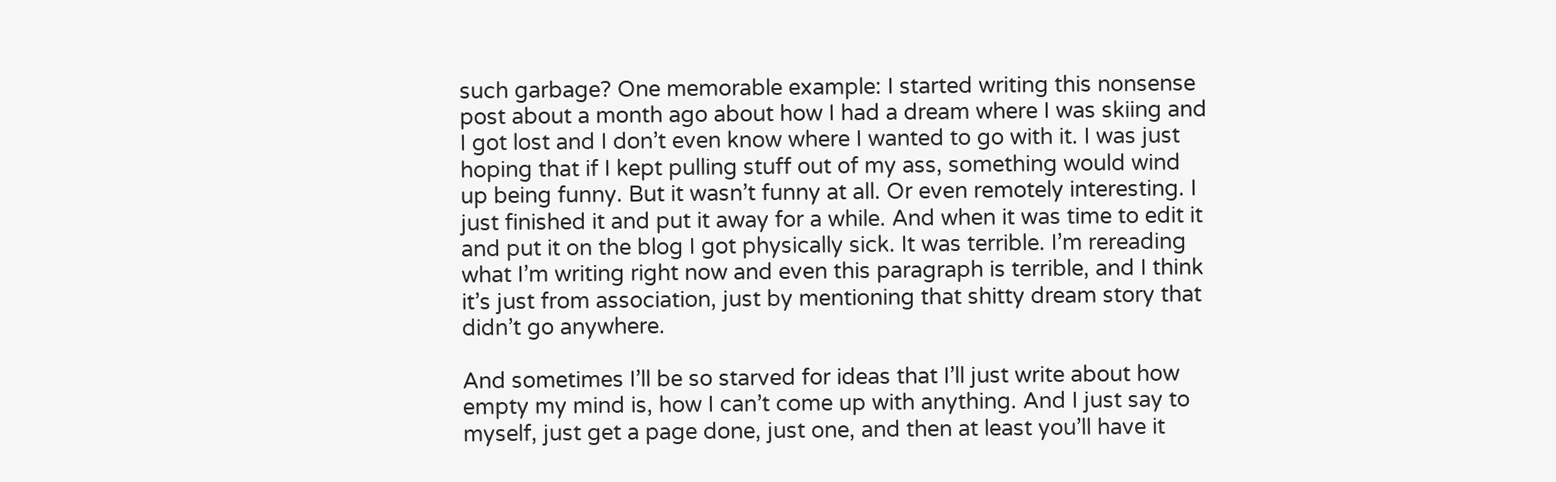such garbage? One memorable example: I started writing this nonsense post about a month ago about how I had a dream where I was skiing and I got lost and I don’t even know where I wanted to go with it. I was just hoping that if I kept pulling stuff out of my ass, something would wind up being funny. But it wasn’t funny at all. Or even remotely interesting. I just finished it and put it away for a while. And when it was time to edit it and put it on the blog I got physically sick. It was terrible. I’m rereading what I’m writing right now and even this paragraph is terrible, and I think it’s just from association, just by mentioning that shitty dream story that didn’t go anywhere.

And sometimes I’ll be so starved for ideas that I’ll just write about how empty my mind is, how I can’t come up with anything. And I just say to myself, just get a page done, just one, and then at least you’ll have it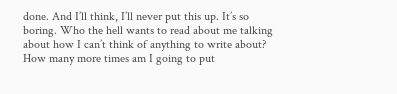done. And I’ll think, I’ll never put this up. It’s so boring. Who the hell wants to read about me talking about how I can’t think of anything to write about? How many more times am I going to put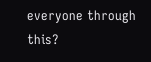everyone through this?